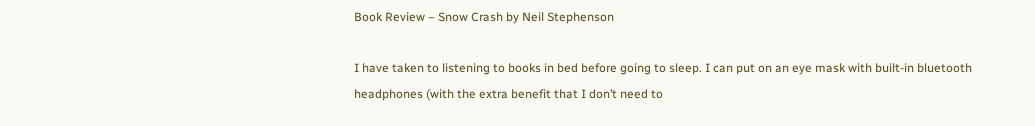Book Review – Snow Crash by Neil Stephenson

I have taken to listening to books in bed before going to sleep. I can put on an eye mask with built-in bluetooth headphones (with the extra benefit that I don’t need to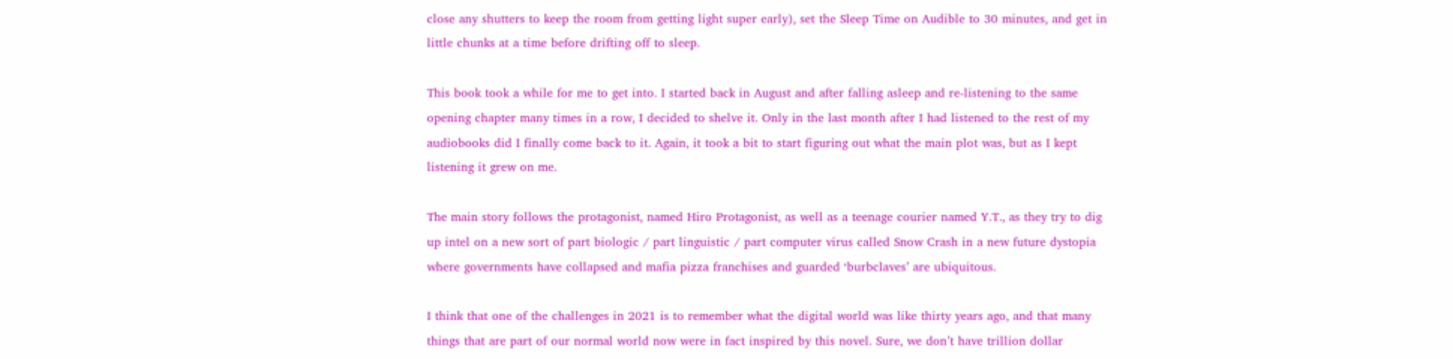close any shutters to keep the room from getting light super early), set the Sleep Time on Audible to 30 minutes, and get in little chunks at a time before drifting off to sleep.

This book took a while for me to get into. I started back in August and after falling asleep and re-listening to the same opening chapter many times in a row, I decided to shelve it. Only in the last month after I had listened to the rest of my audiobooks did I finally come back to it. Again, it took a bit to start figuring out what the main plot was, but as I kept listening it grew on me.

The main story follows the protagonist, named Hiro Protagonist, as well as a teenage courier named Y.T., as they try to dig up intel on a new sort of part biologic / part linguistic / part computer virus called Snow Crash in a new future dystopia where governments have collapsed and mafia pizza franchises and guarded ‘burbclaves’ are ubiquitous.

I think that one of the challenges in 2021 is to remember what the digital world was like thirty years ago, and that many things that are part of our normal world now were in fact inspired by this novel. Sure, we don’t have trillion dollar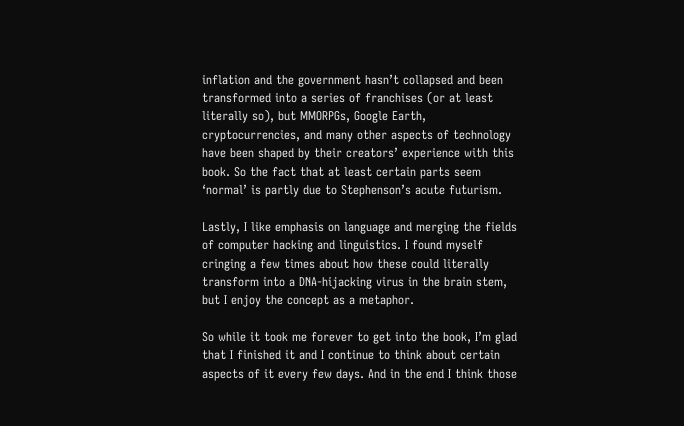inflation and the government hasn’t collapsed and been transformed into a series of franchises (or at least literally so), but MMORPGs, Google Earth, cryptocurrencies, and many other aspects of technology have been shaped by their creators’ experience with this book. So the fact that at least certain parts seem ‘normal’ is partly due to Stephenson’s acute futurism.

Lastly, I like emphasis on language and merging the fields of computer hacking and linguistics. I found myself cringing a few times about how these could literally transform into a DNA-hijacking virus in the brain stem, but I enjoy the concept as a metaphor.

So while it took me forever to get into the book, I’m glad that I finished it and I continue to think about certain aspects of it every few days. And in the end I think those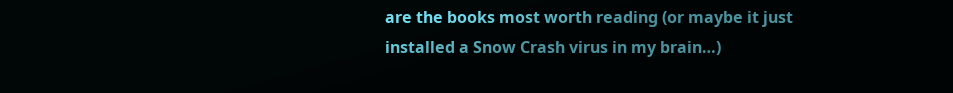are the books most worth reading (or maybe it just installed a Snow Crash virus in my brain…)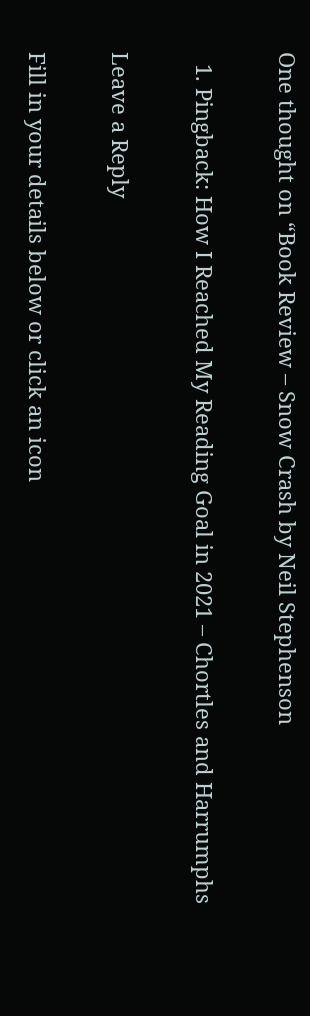One thought on “Book Review – Snow Crash by Neil Stephenson

  1. Pingback: How I Reached My Reading Goal in 2021 – Chortles and Harrumphs

Leave a Reply

Fill in your details below or click an icon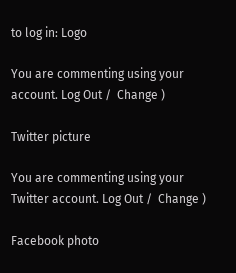to log in: Logo

You are commenting using your account. Log Out /  Change )

Twitter picture

You are commenting using your Twitter account. Log Out /  Change )

Facebook photo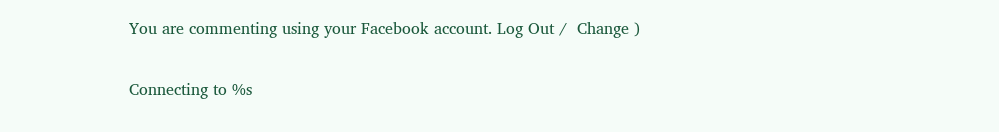You are commenting using your Facebook account. Log Out /  Change )

Connecting to %s